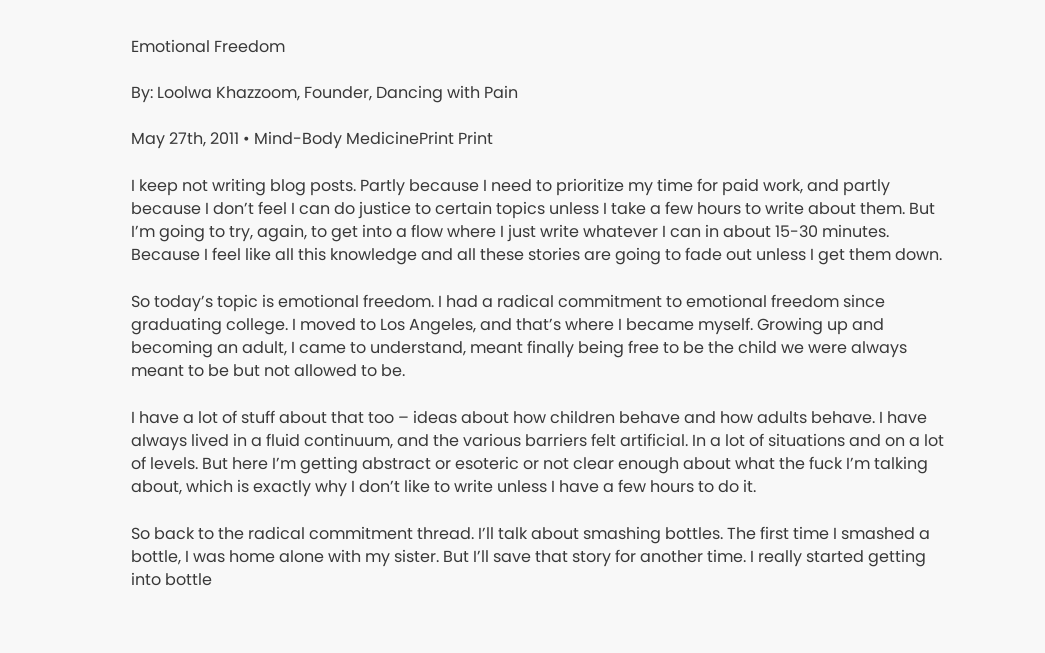Emotional Freedom

By: Loolwa Khazzoom, Founder, Dancing with Pain

May 27th, 2011 • Mind-Body MedicinePrint Print

I keep not writing blog posts. Partly because I need to prioritize my time for paid work, and partly because I don’t feel I can do justice to certain topics unless I take a few hours to write about them. But I’m going to try, again, to get into a flow where I just write whatever I can in about 15-30 minutes. Because I feel like all this knowledge and all these stories are going to fade out unless I get them down.

So today’s topic is emotional freedom. I had a radical commitment to emotional freedom since graduating college. I moved to Los Angeles, and that’s where I became myself. Growing up and becoming an adult, I came to understand, meant finally being free to be the child we were always meant to be but not allowed to be.

I have a lot of stuff about that too – ideas about how children behave and how adults behave. I have always lived in a fluid continuum, and the various barriers felt artificial. In a lot of situations and on a lot of levels. But here I’m getting abstract or esoteric or not clear enough about what the fuck I’m talking about, which is exactly why I don’t like to write unless I have a few hours to do it.

So back to the radical commitment thread. I’ll talk about smashing bottles. The first time I smashed a bottle, I was home alone with my sister. But I’ll save that story for another time. I really started getting into bottle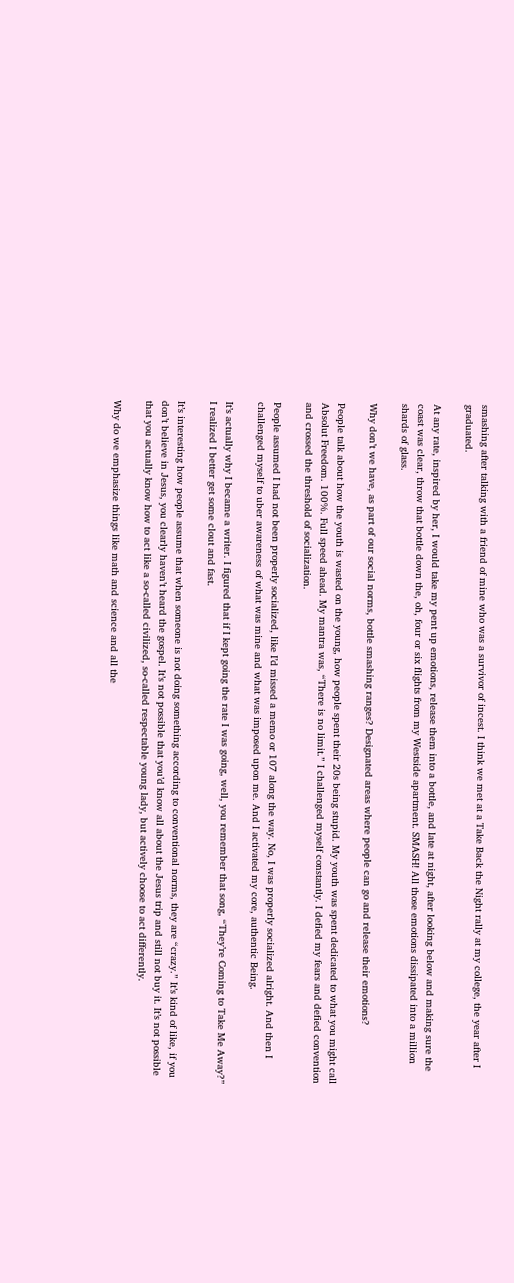smashing after talking with a friend of mine who was a survivor of incest. I think we met at a Take Back the Night rally at my college, the year after I graduated.

At any rate, inspired by her, I would take my pent up emotions, release them into a bottle, and late at night, after looking below and making sure the coast was clear, throw that bottle down the, oh, four or six flights from my Westside apartment. SMASH! All those emotions dissipated into a million shards of glass.

Why don’t we have, as part of our social norms, bottle smashing ranges? Designated areas where people can go and release their emotions?

People talk about how the youth is wasted on the young, how people spent their 20s being stupid. My youth was spent dedicated to what you might call Absolut Freedom. 100%. Full speed ahead. My mantra was, “There is no limit.” I challenged myself constantly. I defied my fears and defied convention and crossed the threshold of socialization.

People assumed I had not been properly socialized, like I’d missed a memo or 107 along the way. No, I was properly socialized alright. And then I challenged myself to uber awareness of what was mine and what was imposed upon me. And I activated my core, authentic Being.

It’s actually why I became a writer. I figured that if I kept going the rate I was going, well, you remember that song, “They’re Coming to Take Me Away?” I realized I better get some clout and fast.

It’s interesting how people assume that when someone is not doing something according to conventional norms, they are “crazy.” It’s kind of like, if you don’t believe in Jesus, you clearly haven’t heard the gospel. It’s not possible that you’d know all about the Jesus trip and still not buy it. It’s not possible that you actually know how to act like a so-called civilized, so-called respectable young lady, but actively choose to act differently.

Why do we emphasize things like math and science and all the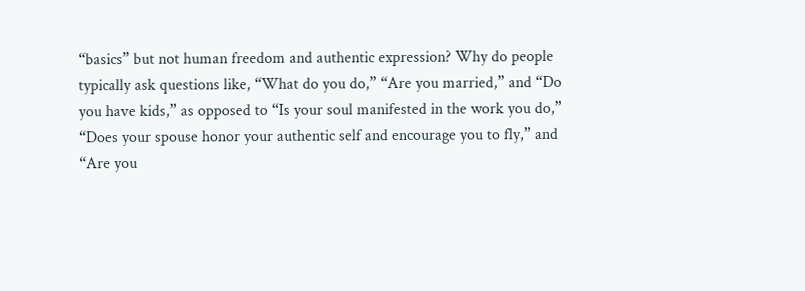“basics” but not human freedom and authentic expression? Why do people typically ask questions like, “What do you do,” “Are you married,” and “Do you have kids,” as opposed to “Is your soul manifested in the work you do,” “Does your spouse honor your authentic self and encourage you to fly,” and “Are you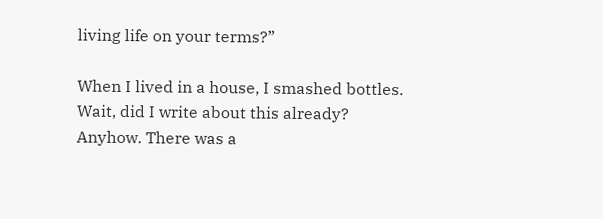living life on your terms?”

When I lived in a house, I smashed bottles. Wait, did I write about this already? Anyhow. There was a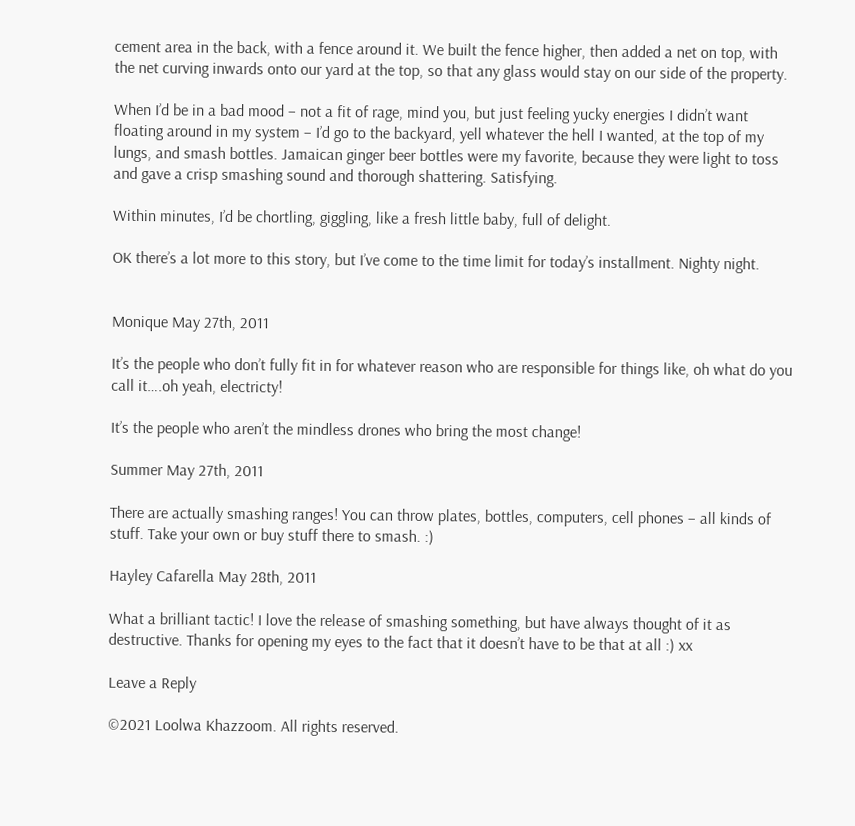cement area in the back, with a fence around it. We built the fence higher, then added a net on top, with the net curving inwards onto our yard at the top, so that any glass would stay on our side of the property.

When I’d be in a bad mood – not a fit of rage, mind you, but just feeling yucky energies I didn’t want floating around in my system – I’d go to the backyard, yell whatever the hell I wanted, at the top of my lungs, and smash bottles. Jamaican ginger beer bottles were my favorite, because they were light to toss and gave a crisp smashing sound and thorough shattering. Satisfying.

Within minutes, I’d be chortling, giggling, like a fresh little baby, full of delight.

OK there’s a lot more to this story, but I’ve come to the time limit for today’s installment. Nighty night.


Monique May 27th, 2011

It’s the people who don’t fully fit in for whatever reason who are responsible for things like, oh what do you call it….oh yeah, electricty!

It’s the people who aren’t the mindless drones who bring the most change!

Summer May 27th, 2011

There are actually smashing ranges! You can throw plates, bottles, computers, cell phones – all kinds of stuff. Take your own or buy stuff there to smash. :)

Hayley Cafarella May 28th, 2011

What a brilliant tactic! I love the release of smashing something, but have always thought of it as destructive. Thanks for opening my eyes to the fact that it doesn’t have to be that at all :) xx

Leave a Reply

©2021 Loolwa Khazzoom. All rights reserved.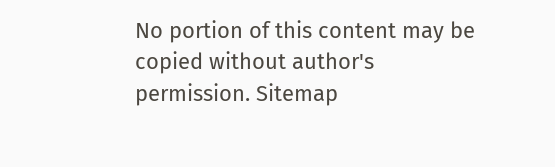No portion of this content may be copied without author's permission. Sitemap